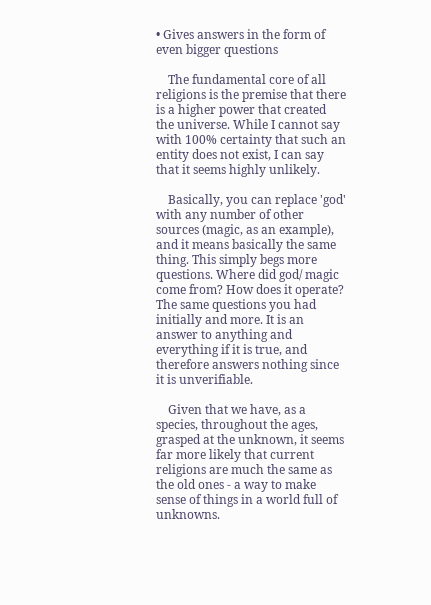• Gives answers in the form of even bigger questions

    The fundamental core of all religions is the premise that there is a higher power that created the universe. While I cannot say with 100% certainty that such an entity does not exist, I can say that it seems highly unlikely.

    Basically, you can replace 'god' with any number of other sources (magic, as an example), and it means basically the same thing. This simply begs more questions. Where did god/ magic come from? How does it operate? The same questions you had initially and more. It is an answer to anything and everything if it is true, and therefore answers nothing since it is unverifiable.

    Given that we have, as a species, throughout the ages, grasped at the unknown, it seems far more likely that current religions are much the same as the old ones - a way to make sense of things in a world full of unknowns.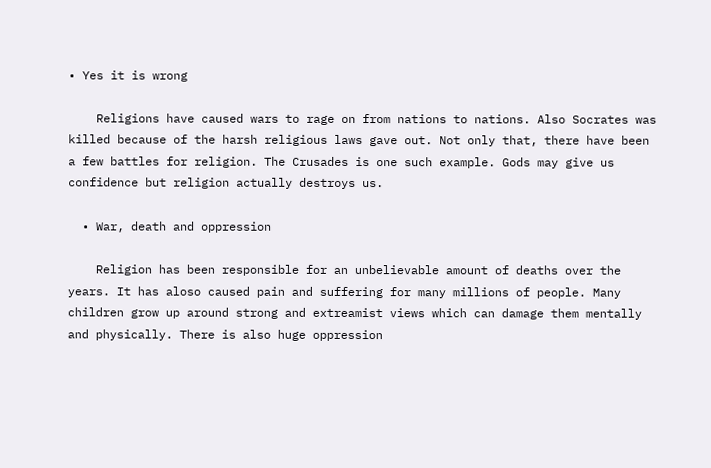• Yes it is wrong

    Religions have caused wars to rage on from nations to nations. Also Socrates was killed because of the harsh religious laws gave out. Not only that, there have been a few battles for religion. The Crusades is one such example. Gods may give us confidence but religion actually destroys us.

  • War, death and oppression

    Religion has been responsible for an unbelievable amount of deaths over the years. It has aloso caused pain and suffering for many millions of people. Many children grow up around strong and extreamist views which can damage them mentally and physically. There is also huge oppression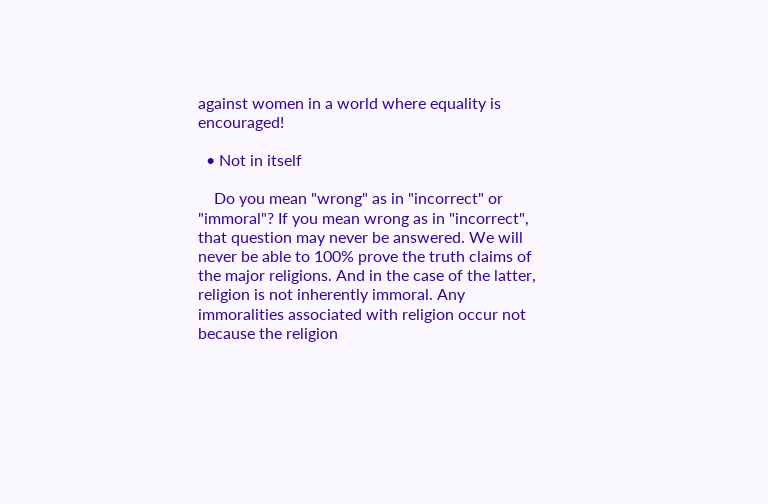against women in a world where equality is encouraged!

  • Not in itself

    Do you mean "wrong" as in "incorrect" or "immoral"? If you mean wrong as in "incorrect", that question may never be answered. We will never be able to 100% prove the truth claims of the major religions. And in the case of the latter, religion is not inherently immoral. Any immoralities associated with religion occur not because the religion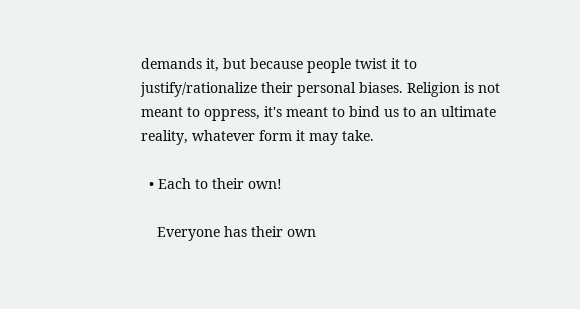demands it, but because people twist it to justify/rationalize their personal biases. Religion is not meant to oppress, it's meant to bind us to an ultimate reality, whatever form it may take.

  • Each to their own!

    Everyone has their own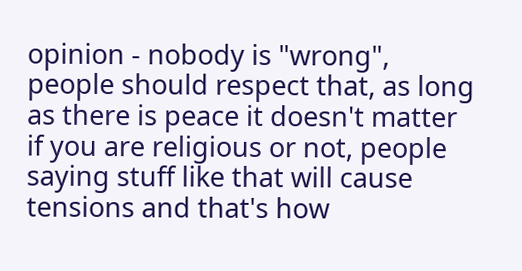opinion - nobody is "wrong", people should respect that, as long as there is peace it doesn't matter if you are religious or not, people saying stuff like that will cause tensions and that's how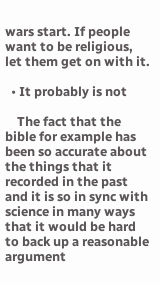wars start. If people want to be religious, let them get on with it.

  • It probably is not

    The fact that the bible for example has been so accurate about the things that it recorded in the past and it is so in sync with science in many ways that it would be hard to back up a reasonable argument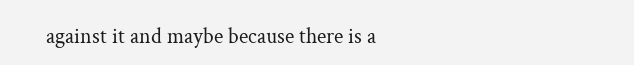against it and maybe because there is a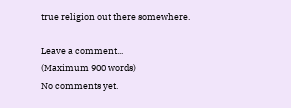true religion out there somewhere.

Leave a comment...
(Maximum 900 words)
No comments yet.